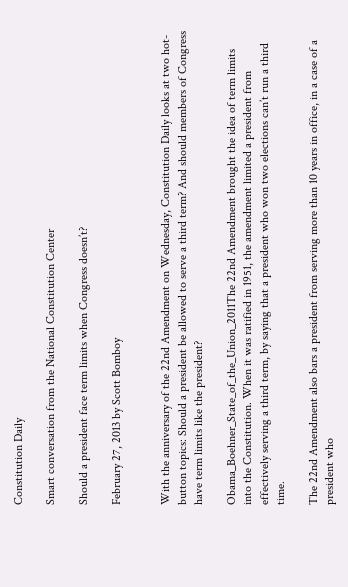Constitution Daily

Smart conversation from the National Constitution Center

Should a president face term limits when Congress doesn’t?

February 27, 2013 by Scott Bomboy


With the anniversary of the 22nd Amendment on Wednesday, Constitution Daily looks at two hot-button topics: Should a president be allowed to serve a third term? And should members of Congress have term limits like the president?

Obama_Boehner_State_of_the_Union_2011The 22nd Amendment brought the idea of term limits into the Constitution. When it was ratified in 1951, the amendment limited a president from effectively serving a third term, by saying that a president who won two elections can’t run a third time.

The 22nd Amendment also bars a president from serving more than 10 years in office, in a case of a president who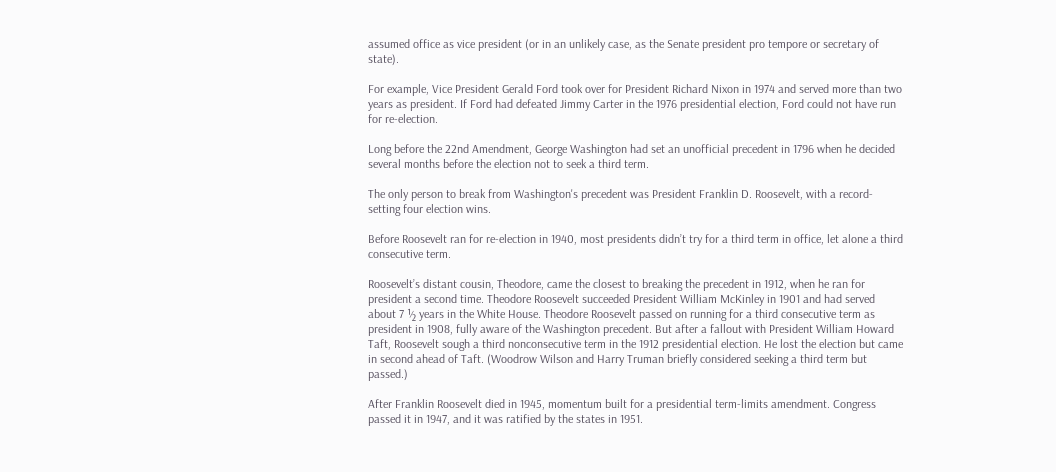assumed office as vice president (or in an unlikely case, as the Senate president pro tempore or secretary of state).

For example, Vice President Gerald Ford took over for President Richard Nixon in 1974 and served more than two years as president. If Ford had defeated Jimmy Carter in the 1976 presidential election, Ford could not have run for re-election.

Long before the 22nd Amendment, George Washington had set an unofficial precedent in 1796 when he decided several months before the election not to seek a third term.

The only person to break from Washington's precedent was President Franklin D. Roosevelt, with a record-setting four election wins.

Before Roosevelt ran for re-election in 1940, most presidents didn’t try for a third term in office, let alone a third consecutive term.

Roosevelt’s distant cousin, Theodore, came the closest to breaking the precedent in 1912, when he ran for president a second time. Theodore Roosevelt succeeded President William McKinley in 1901 and had served about 7 ½ years in the White House. Theodore Roosevelt passed on running for a third consecutive term as president in 1908, fully aware of the Washington precedent. But after a fallout with President William Howard Taft, Roosevelt sough a third nonconsecutive term in the 1912 presidential election. He lost the election but came in second ahead of Taft. (Woodrow Wilson and Harry Truman briefly considered seeking a third term but passed.)

After Franklin Roosevelt died in 1945, momentum built for a presidential term-limits amendment. Congress passed it in 1947, and it was ratified by the states in 1951.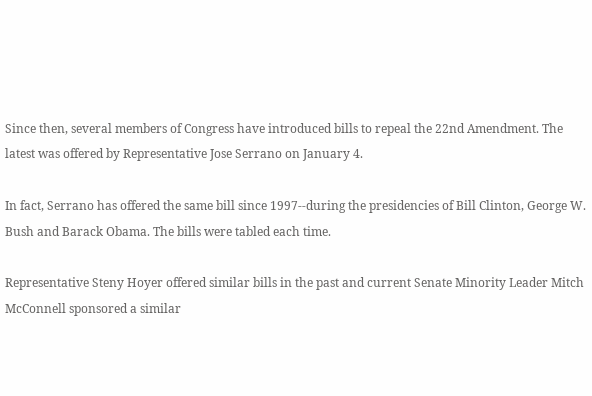Since then, several members of Congress have introduced bills to repeal the 22nd Amendment. The latest was offered by Representative Jose Serrano on January 4.

In fact, Serrano has offered the same bill since 1997--during the presidencies of Bill Clinton, George W. Bush and Barack Obama. The bills were tabled each time.

Representative Steny Hoyer offered similar bills in the past and current Senate Minority Leader Mitch McConnell sponsored a similar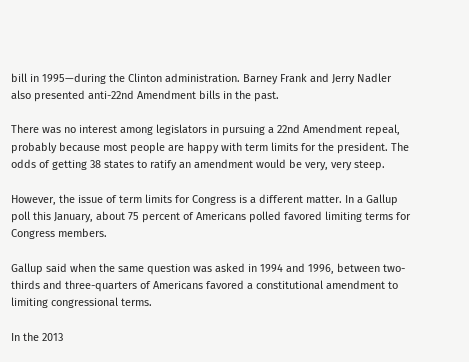bill in 1995—during the Clinton administration. Barney Frank and Jerry Nadler also presented anti-22nd Amendment bills in the past.

There was no interest among legislators in pursuing a 22nd Amendment repeal, probably because most people are happy with term limits for the president. The odds of getting 38 states to ratify an amendment would be very, very steep.

However, the issue of term limits for Congress is a different matter. In a Gallup poll this January, about 75 percent of Americans polled favored limiting terms for Congress members.

Gallup said when the same question was asked in 1994 and 1996, between two-thirds and three-quarters of Americans favored a constitutional amendment to limiting congressional terms.

In the 2013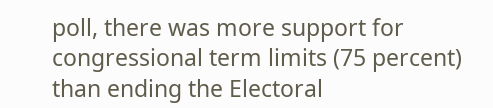poll, there was more support for congressional term limits (75 percent) than ending the Electoral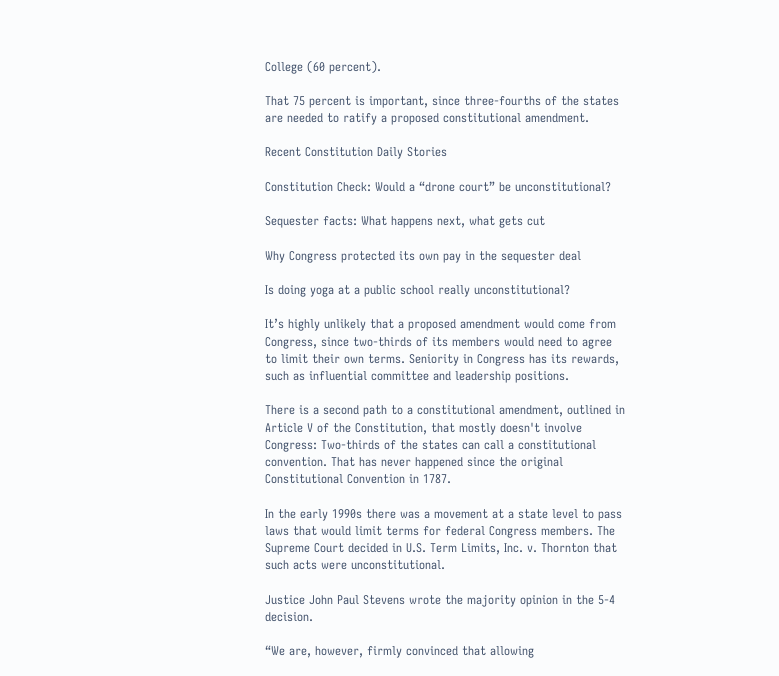College (60 percent).

That 75 percent is important, since three-fourths of the states are needed to ratify a proposed constitutional amendment.

Recent Constitution Daily Stories

Constitution Check: Would a “drone court” be unconstitutional?

Sequester facts: What happens next, what gets cut

Why Congress protected its own pay in the sequester deal

Is doing yoga at a public school really unconstitutional?

It’s highly unlikely that a proposed amendment would come from Congress, since two-thirds of its members would need to agree to limit their own terms. Seniority in Congress has its rewards, such as influential committee and leadership positions.

There is a second path to a constitutional amendment, outlined in Article V of the Constitution, that mostly doesn't involve Congress: Two-thirds of the states can call a constitutional convention. That has never happened since the original Constitutional Convention in 1787.

In the early 1990s there was a movement at a state level to pass laws that would limit terms for federal Congress members. The Supreme Court decided in U.S. Term Limits, Inc. v. Thornton that such acts were unconstitutional.

Justice John Paul Stevens wrote the majority opinion in the 5-4 decision.

“We are, however, firmly convinced that allowing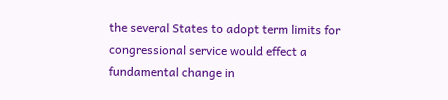the several States to adopt term limits for congressional service would effect a fundamental change in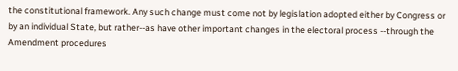the constitutional framework. Any such change must come not by legislation adopted either by Congress or by an individual State, but rather--as have other important changes in the electoral process --through the Amendment procedures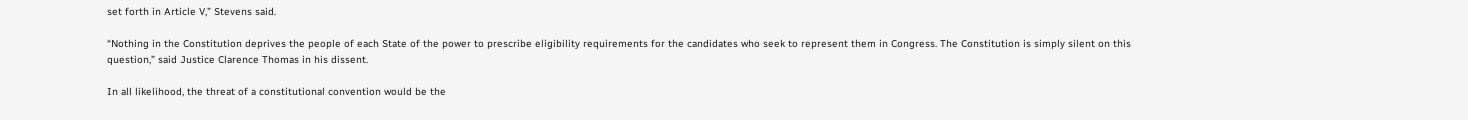set forth in Article V,” Stevens said.

“Nothing in the Constitution deprives the people of each State of the power to prescribe eligibility requirements for the candidates who seek to represent them in Congress. The Constitution is simply silent on this question,” said Justice Clarence Thomas in his dissent.

In all likelihood, the threat of a constitutional convention would be the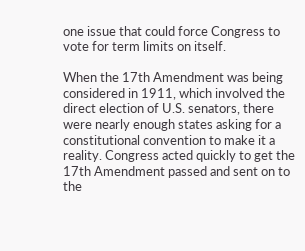one issue that could force Congress to vote for term limits on itself.

When the 17th Amendment was being considered in 1911, which involved the direct election of U.S. senators, there were nearly enough states asking for a constitutional convention to make it a reality. Congress acted quickly to get the 17th Amendment passed and sent on to the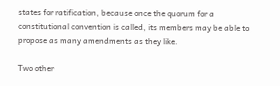states for ratification, because once the quorum for a constitutional convention is called, its members may be able to propose as many amendments as they like.

Two other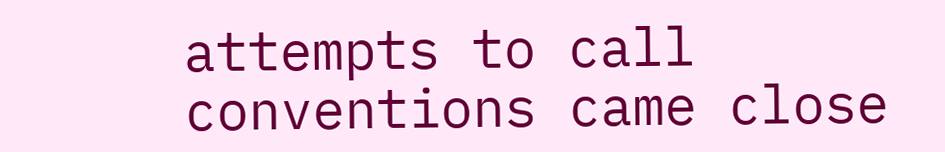attempts to call conventions came close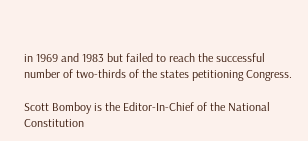in 1969 and 1983 but failed to reach the successful number of two-thirds of the states petitioning Congress.

Scott Bomboy is the Editor-In-Chief of the National Constitution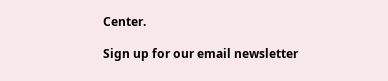Center.

Sign up for our email newsletter